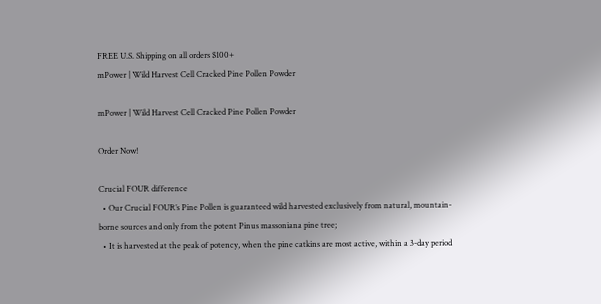FREE U.S. Shipping on all orders $100+
mPower | Wild Harvest Cell Cracked Pine Pollen Powder

mPower | Wild Harvest Cell Cracked Pine Pollen Powder

Order Now!

Crucial FOUR difference
  • Our Crucial FOUR’s Pine Pollen is guaranteed wild harvested exclusively from natural, mountain-borne sources and only from the potent Pinus massoniana pine tree;
  • It is harvested at the peak of potency, when the pine catkins are most active, within a 3-day period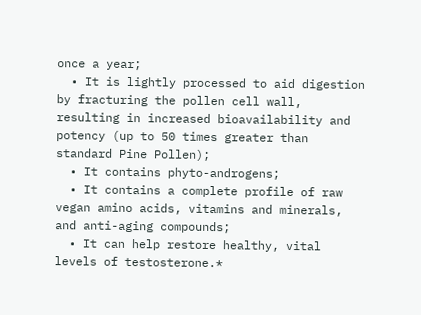once a year;
  • It is lightly processed to aid digestion by fracturing the pollen cell wall, resulting in increased bioavailability and potency (up to 50 times greater than standard Pine Pollen);
  • It contains phyto-androgens;
  • It contains a complete profile of raw vegan amino acids, vitamins and minerals, and anti-aging compounds;
  • It can help restore healthy, vital levels of testosterone.*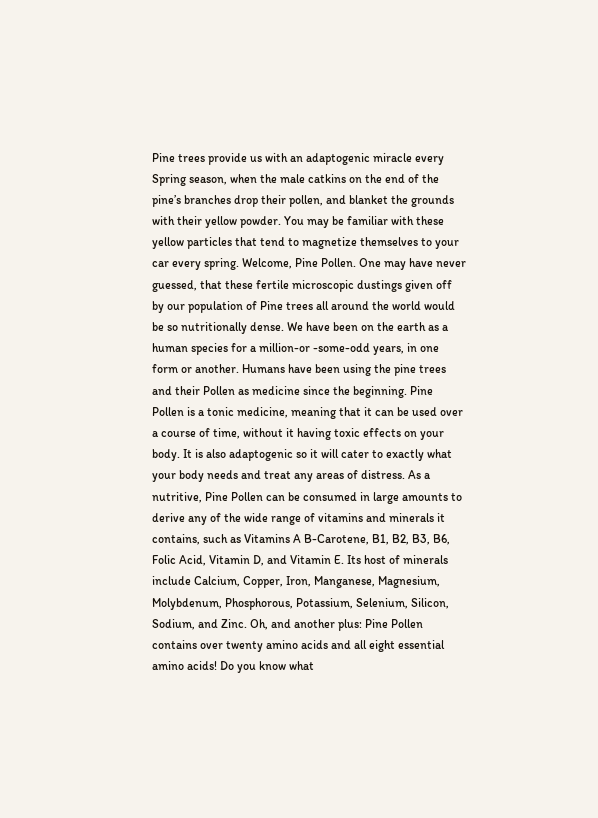Pine trees provide us with an adaptogenic miracle every Spring season, when the male catkins on the end of the pine’s branches drop their pollen, and blanket the grounds with their yellow powder. You may be familiar with these yellow particles that tend to magnetize themselves to your car every spring. Welcome, Pine Pollen. One may have never guessed, that these fertile microscopic dustings given off by our population of Pine trees all around the world would be so nutritionally dense. We have been on the earth as a human species for a million-or -some-odd years, in one form or another. Humans have been using the pine trees and their Pollen as medicine since the beginning. Pine Pollen is a tonic medicine, meaning that it can be used over a course of time, without it having toxic effects on your body. It is also adaptogenic so it will cater to exactly what your body needs and treat any areas of distress. As a nutritive, Pine Pollen can be consumed in large amounts to derive any of the wide range of vitamins and minerals it contains, such as Vitamins A B-Carotene, B1, B2, B3, B6, Folic Acid, Vitamin D, and Vitamin E. Its host of minerals include Calcium, Copper, Iron, Manganese, Magnesium, Molybdenum, Phosphorous, Potassium, Selenium, Silicon, Sodium, and Zinc. Oh, and another plus: Pine Pollen contains over twenty amino acids and all eight essential amino acids! Do you know what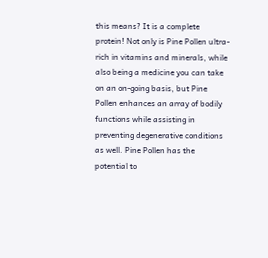this means? It is a complete protein! Not only is Pine Pollen ultra-rich in vitamins and minerals, while also being a medicine you can take on an on-going basis, but Pine Pollen enhances an array of bodily functions while assisting in preventing degenerative conditions as well. Pine Pollen has the potential to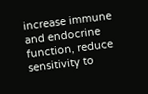increase immune and endocrine function, reduce sensitivity to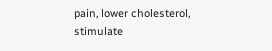pain, lower cholesterol, stimulate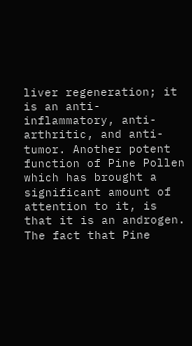liver regeneration; it is an anti-inflammatory, anti-arthritic, and anti-tumor. Another potent function of Pine Pollen which has brought a significant amount of attention to it, is that it is an androgen. The fact that Pine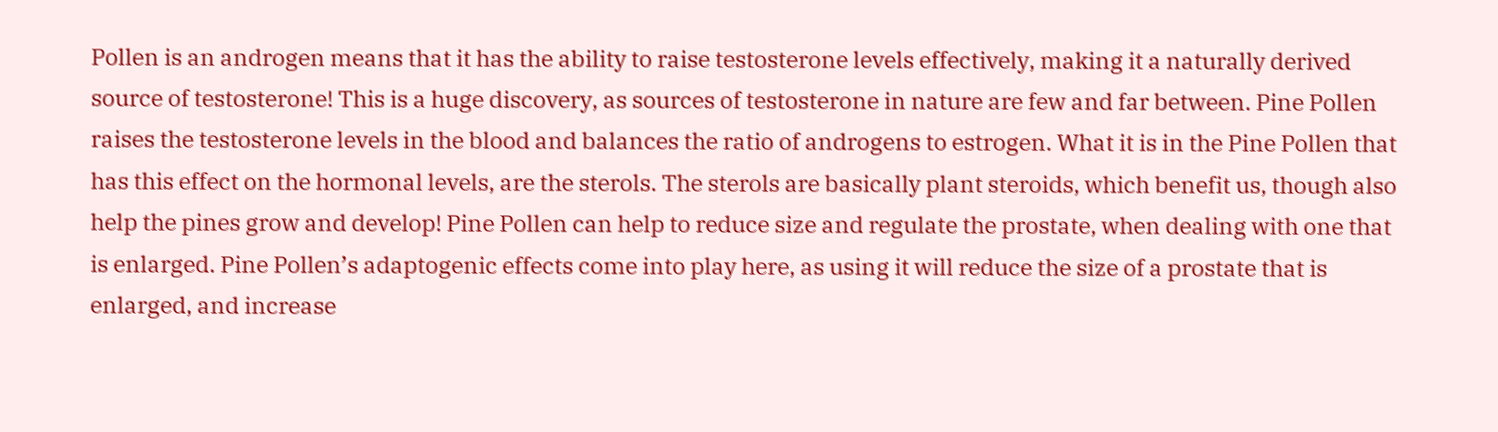Pollen is an androgen means that it has the ability to raise testosterone levels effectively, making it a naturally derived source of testosterone! This is a huge discovery, as sources of testosterone in nature are few and far between. Pine Pollen raises the testosterone levels in the blood and balances the ratio of androgens to estrogen. What it is in the Pine Pollen that has this effect on the hormonal levels, are the sterols. The sterols are basically plant steroids, which benefit us, though also help the pines grow and develop! Pine Pollen can help to reduce size and regulate the prostate, when dealing with one that is enlarged. Pine Pollen’s adaptogenic effects come into play here, as using it will reduce the size of a prostate that is enlarged, and increase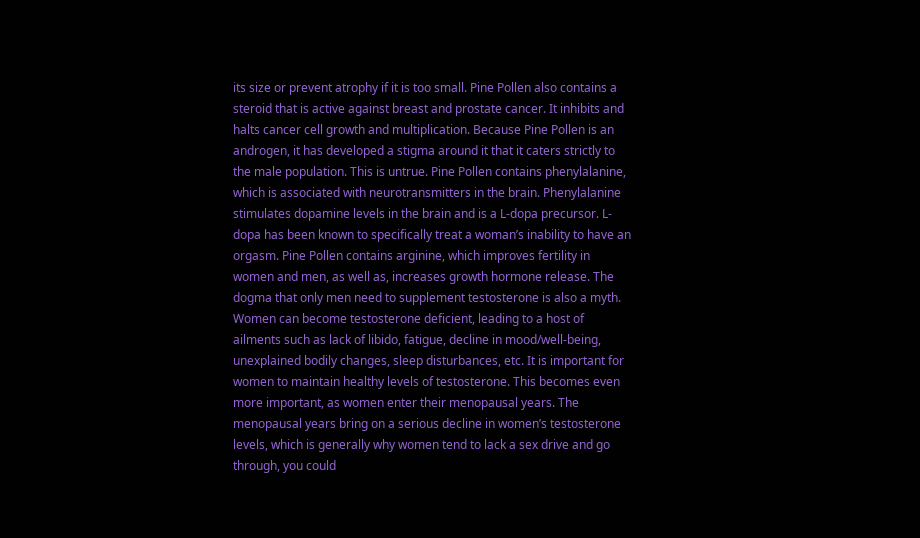its size or prevent atrophy if it is too small. Pine Pollen also contains a steroid that is active against breast and prostate cancer. It inhibits and halts cancer cell growth and multiplication. Because Pine Pollen is an androgen, it has developed a stigma around it that it caters strictly to the male population. This is untrue. Pine Pollen contains phenylalanine, which is associated with neurotransmitters in the brain. Phenylalanine stimulates dopamine levels in the brain and is a L-dopa precursor. L-dopa has been known to specifically treat a woman’s inability to have an orgasm. Pine Pollen contains arginine, which improves fertility in women and men, as well as, increases growth hormone release. The dogma that only men need to supplement testosterone is also a myth. Women can become testosterone deficient, leading to a host of ailments such as lack of libido, fatigue, decline in mood/well-being, unexplained bodily changes, sleep disturbances, etc. It is important for women to maintain healthy levels of testosterone. This becomes even more important, as women enter their menopausal years. The menopausal years bring on a serious decline in women’s testosterone levels, which is generally why women tend to lack a sex drive and go through, you could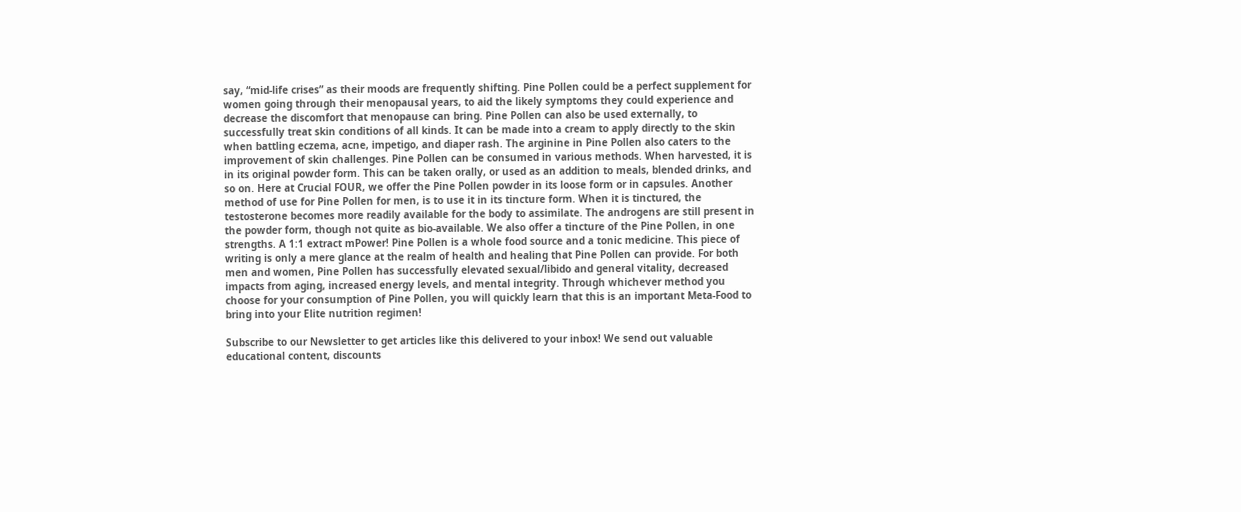say, “mid-life crises” as their moods are frequently shifting. Pine Pollen could be a perfect supplement for women going through their menopausal years, to aid the likely symptoms they could experience and decrease the discomfort that menopause can bring. Pine Pollen can also be used externally, to successfully treat skin conditions of all kinds. It can be made into a cream to apply directly to the skin when battling eczema, acne, impetigo, and diaper rash. The arginine in Pine Pollen also caters to the improvement of skin challenges. Pine Pollen can be consumed in various methods. When harvested, it is in its original powder form. This can be taken orally, or used as an addition to meals, blended drinks, and so on. Here at Crucial FOUR, we offer the Pine Pollen powder in its loose form or in capsules. Another method of use for Pine Pollen for men, is to use it in its tincture form. When it is tinctured, the testosterone becomes more readily available for the body to assimilate. The androgens are still present in the powder form, though not quite as bio-available. We also offer a tincture of the Pine Pollen, in one strengths. A 1:1 extract mPower! Pine Pollen is a whole food source and a tonic medicine. This piece of writing is only a mere glance at the realm of health and healing that Pine Pollen can provide. For both men and women, Pine Pollen has successfully elevated sexual/libido and general vitality, decreased impacts from aging, increased energy levels, and mental integrity. Through whichever method you choose for your consumption of Pine Pollen, you will quickly learn that this is an important Meta-Food to bring into your Elite nutrition regimen!

Subscribe to our Newsletter to get articles like this delivered to your inbox! We send out valuable educational content, discounts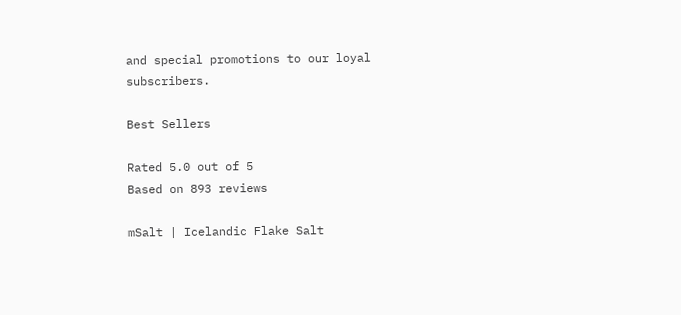and special promotions to our loyal subscribers.

Best Sellers

Rated 5.0 out of 5
Based on 893 reviews

mSalt | Icelandic Flake Salt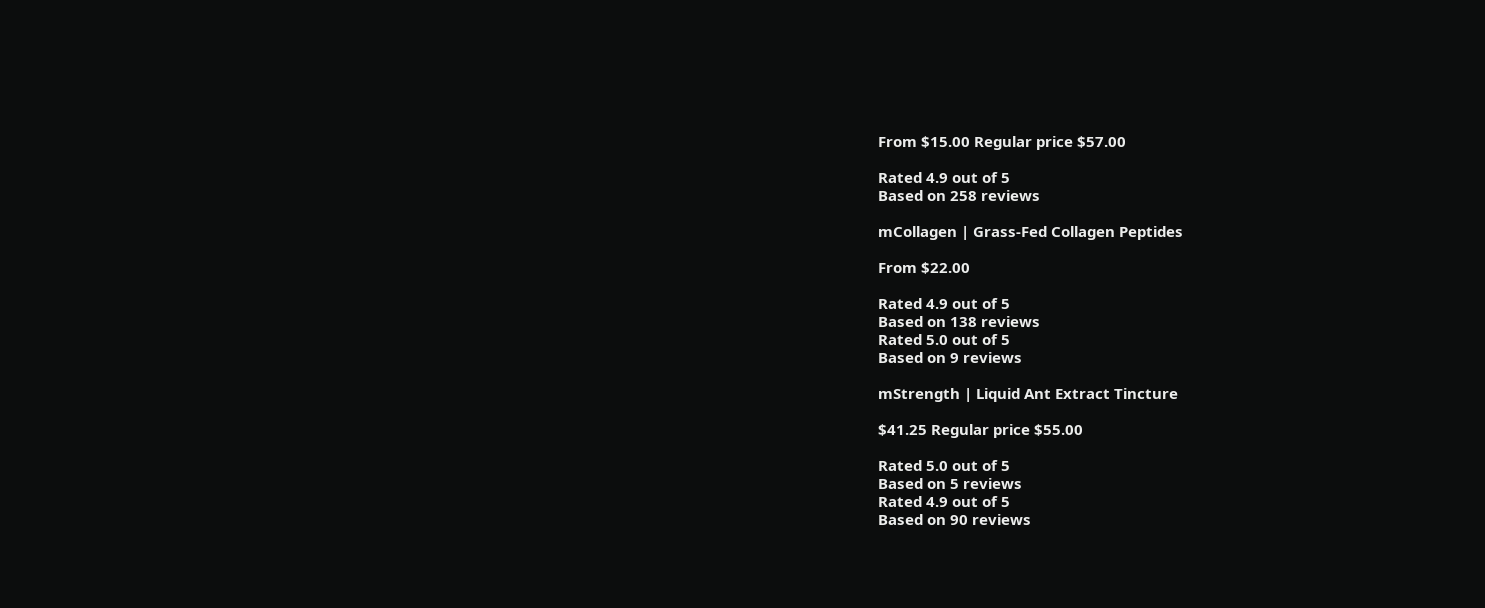From $15.00 Regular price $57.00

Rated 4.9 out of 5
Based on 258 reviews

mCollagen | Grass-Fed Collagen Peptides

From $22.00

Rated 4.9 out of 5
Based on 138 reviews
Rated 5.0 out of 5
Based on 9 reviews

mStrength | Liquid Ant Extract Tincture

$41.25 Regular price $55.00

Rated 5.0 out of 5
Based on 5 reviews
Rated 4.9 out of 5
Based on 90 reviews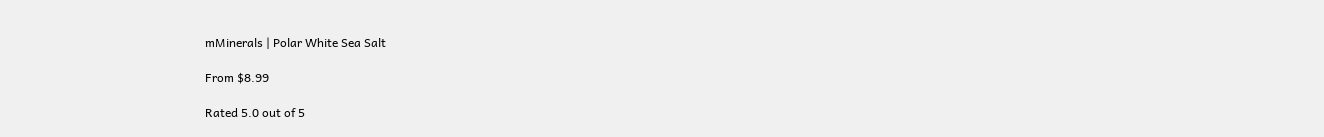mMinerals | Polar White Sea Salt

From $8.99

Rated 5.0 out of 5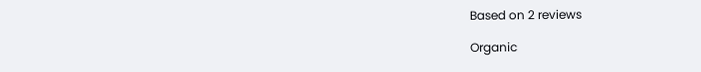Based on 2 reviews

Organic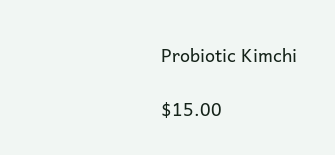Probiotic Kimchi

$15.00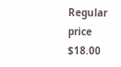Regular price $18.00